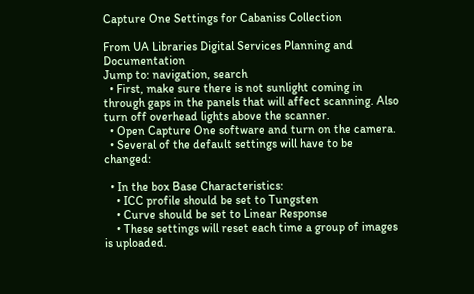Capture One Settings for Cabaniss Collection

From UA Libraries Digital Services Planning and Documentation
Jump to: navigation, search
  • First, make sure there is not sunlight coming in through gaps in the panels that will affect scanning. Also turn off overhead lights above the scanner.
  • Open Capture One software and turn on the camera.
  • Several of the default settings will have to be changed:

  • In the box Base Characteristics:
    • ICC profile should be set to Tungsten
    • Curve should be set to Linear Response
    • These settings will reset each time a group of images is uploaded.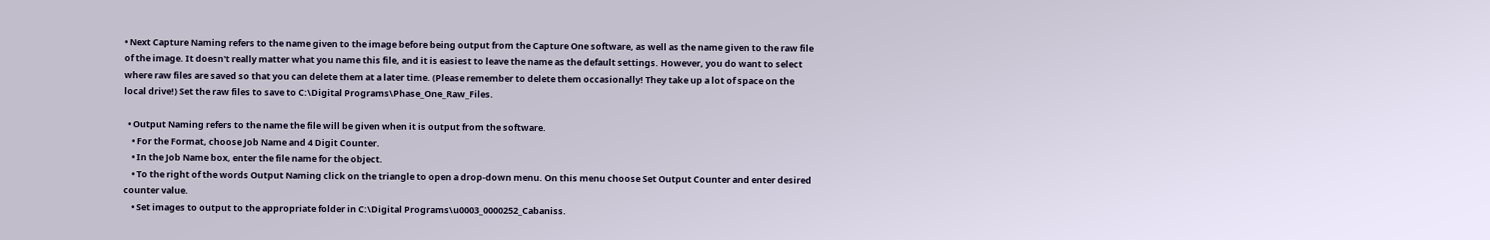• Next Capture Naming refers to the name given to the image before being output from the Capture One software, as well as the name given to the raw file of the image. It doesn't really matter what you name this file, and it is easiest to leave the name as the default settings. However, you do want to select where raw files are saved so that you can delete them at a later time. (Please remember to delete them occasionally! They take up a lot of space on the local drive!) Set the raw files to save to C:\Digital Programs\Phase_One_Raw_Files.

  • Output Naming refers to the name the file will be given when it is output from the software.
    • For the Format, choose Job Name and 4 Digit Counter.
    • In the Job Name box, enter the file name for the object.
    • To the right of the words Output Naming click on the triangle to open a drop-down menu. On this menu choose Set Output Counter and enter desired counter value.
    • Set images to output to the appropriate folder in C:\Digital Programs\u0003_0000252_Cabaniss.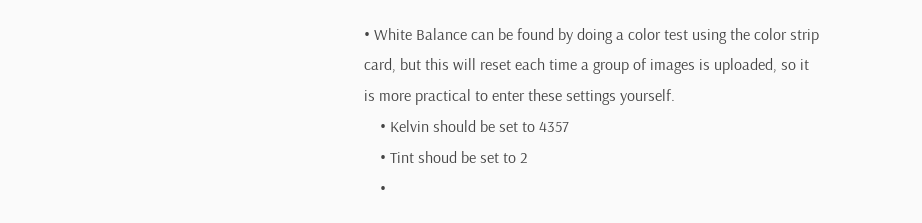• White Balance can be found by doing a color test using the color strip card, but this will reset each time a group of images is uploaded, so it is more practical to enter these settings yourself.
    • Kelvin should be set to 4357
    • Tint shoud be set to 2
    •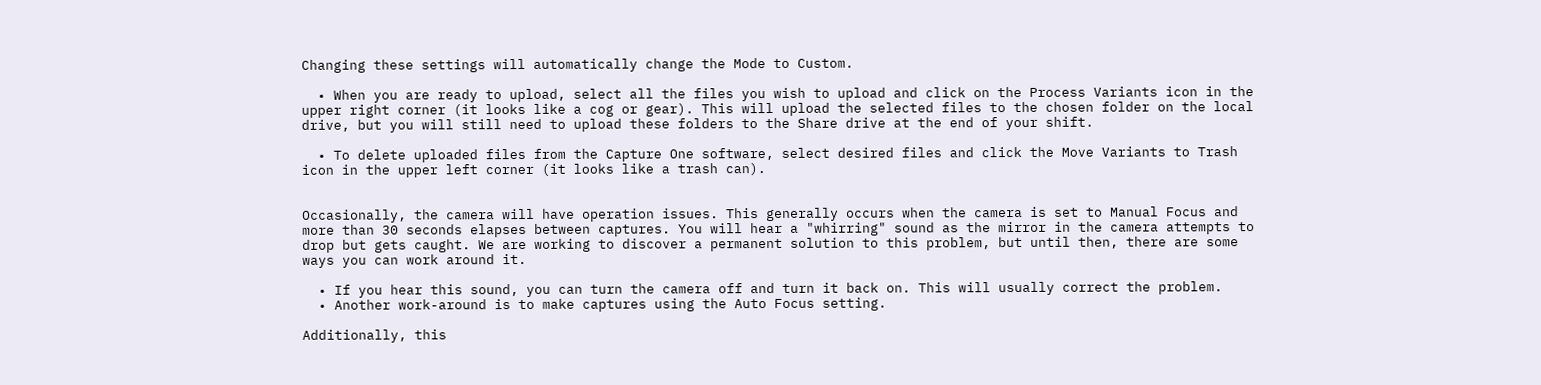Changing these settings will automatically change the Mode to Custom.

  • When you are ready to upload, select all the files you wish to upload and click on the Process Variants icon in the upper right corner (it looks like a cog or gear). This will upload the selected files to the chosen folder on the local drive, but you will still need to upload these folders to the Share drive at the end of your shift.

  • To delete uploaded files from the Capture One software, select desired files and click the Move Variants to Trash icon in the upper left corner (it looks like a trash can).


Occasionally, the camera will have operation issues. This generally occurs when the camera is set to Manual Focus and more than 30 seconds elapses between captures. You will hear a "whirring" sound as the mirror in the camera attempts to drop but gets caught. We are working to discover a permanent solution to this problem, but until then, there are some ways you can work around it.

  • If you hear this sound, you can turn the camera off and turn it back on. This will usually correct the problem.
  • Another work-around is to make captures using the Auto Focus setting.

Additionally, this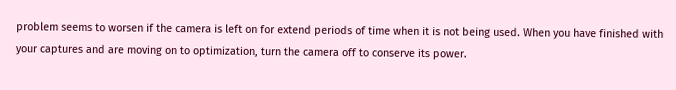problem seems to worsen if the camera is left on for extend periods of time when it is not being used. When you have finished with your captures and are moving on to optimization, turn the camera off to conserve its power.